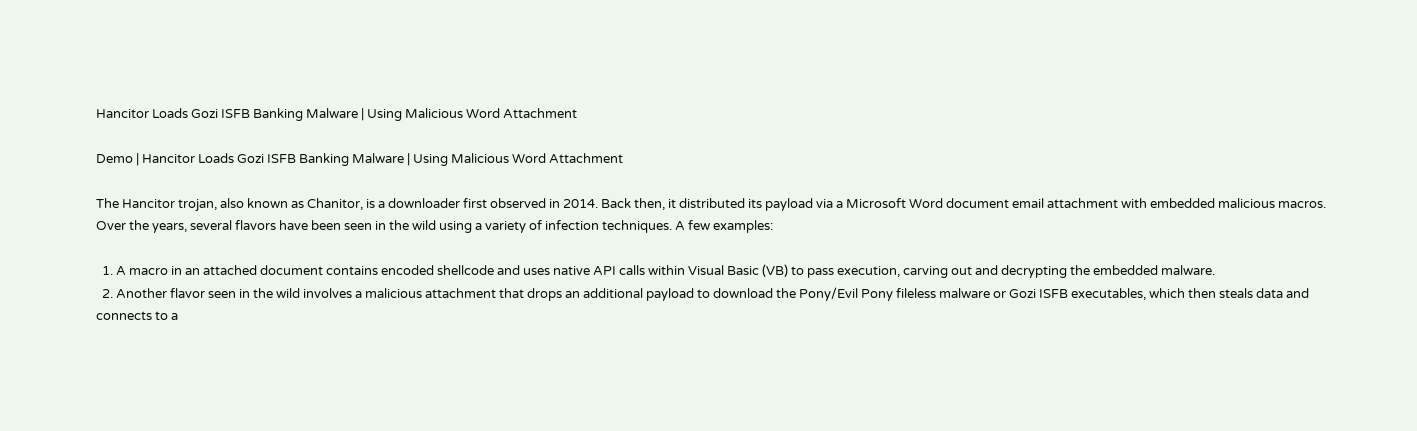Hancitor Loads Gozi ISFB Banking Malware | Using Malicious Word Attachment

Demo | Hancitor Loads Gozi ISFB Banking Malware | Using Malicious Word Attachment

The Hancitor trojan, also known as Chanitor, is a downloader first observed in 2014. Back then, it distributed its payload via a Microsoft Word document email attachment with embedded malicious macros. Over the years, several flavors have been seen in the wild using a variety of infection techniques. A few examples:

  1. A macro in an attached document contains encoded shellcode and uses native API calls within Visual Basic (VB) to pass execution, carving out and decrypting the embedded malware.
  2. Another flavor seen in the wild involves a malicious attachment that drops an additional payload to download the Pony/Evil Pony fileless malware or Gozi ISFB executables, which then steals data and connects to a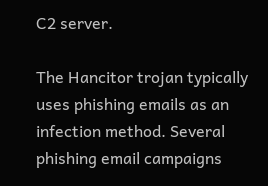C2 server.

The Hancitor trojan typically uses phishing emails as an infection method. Several phishing email campaigns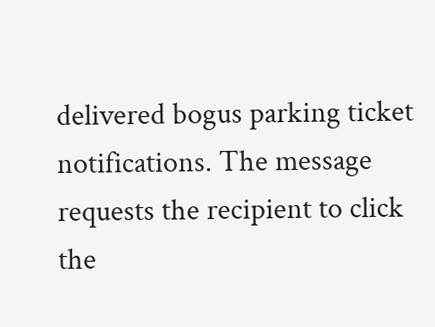delivered bogus parking ticket notifications. The message requests the recipient to click the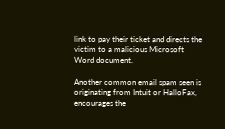link to pay their ticket and directs the victim to a malicious Microsoft Word document.

Another common email spam seen is originating from Intuit or HalloFax, encourages the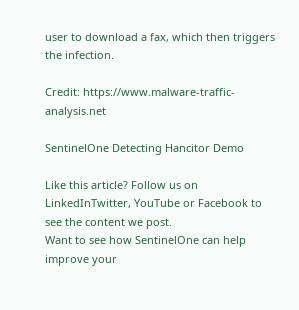user to download a fax, which then triggers the infection.

Credit: https://www.malware-traffic-analysis.net

SentinelOne Detecting Hancitor Demo

Like this article? Follow us on LinkedInTwitter, YouTube or Facebook to see the content we post.
Want to see how SentinelOne can help improve your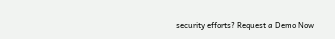security efforts? Request a Demo Now